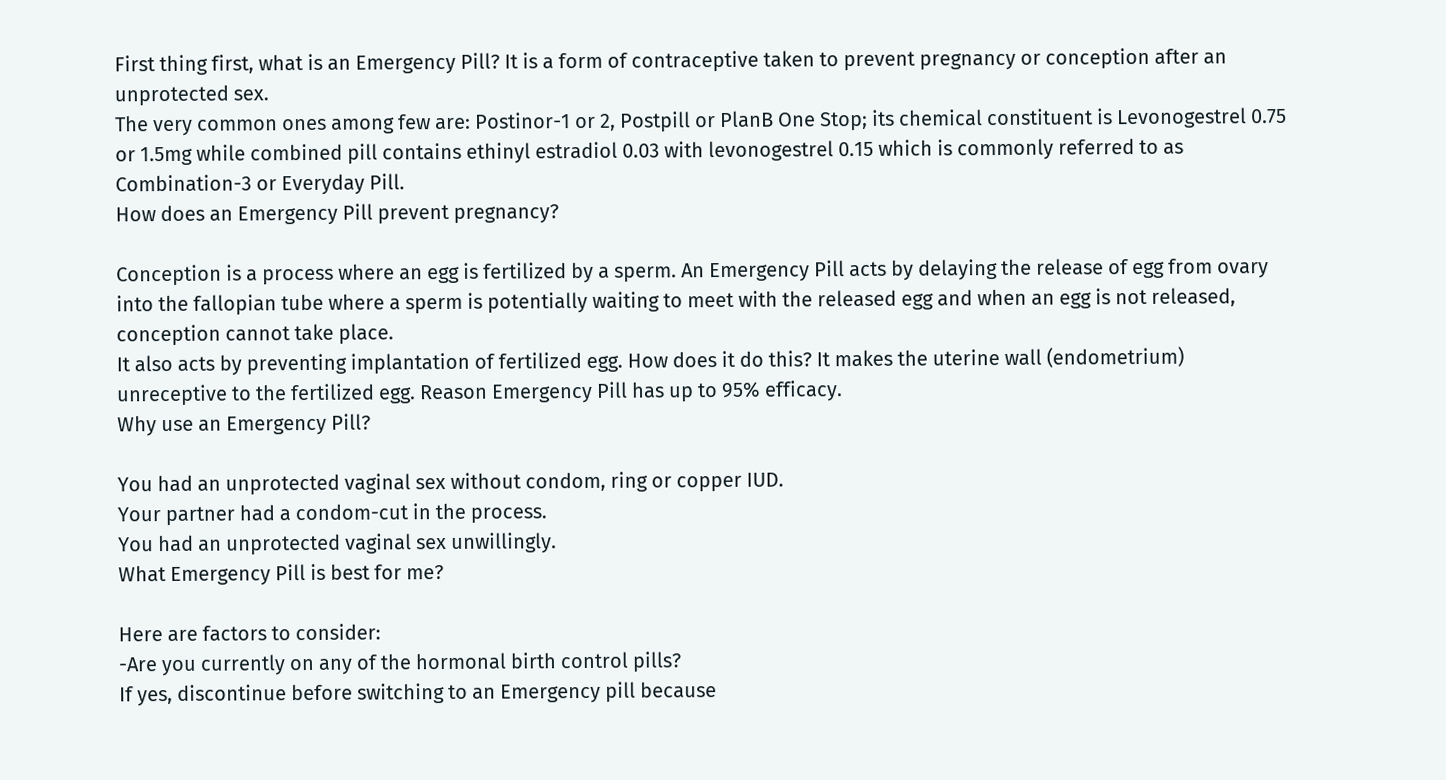First thing first, what is an Emergency Pill? It is a form of contraceptive taken to prevent pregnancy or conception after an unprotected sex.
The very common ones among few are: Postinor-1 or 2, Postpill or PlanB One Stop; its chemical constituent is Levonogestrel 0.75 or 1.5mg while combined pill contains ethinyl estradiol 0.03 with levonogestrel 0.15 which is commonly referred to as Combination-3 or Everyday Pill.
How does an Emergency Pill prevent pregnancy?

Conception is a process where an egg is fertilized by a sperm. An Emergency Pill acts by delaying the release of egg from ovary into the fallopian tube where a sperm is potentially waiting to meet with the released egg and when an egg is not released, conception cannot take place.
It also acts by preventing implantation of fertilized egg. How does it do this? It makes the uterine wall (endometrium) unreceptive to the fertilized egg. Reason Emergency Pill has up to 95% efficacy.
Why use an Emergency Pill?

You had an unprotected vaginal sex without condom, ring or copper IUD.
Your partner had a condom-cut in the process.
You had an unprotected vaginal sex unwillingly.
What Emergency Pill is best for me?

Here are factors to consider:
-Are you currently on any of the hormonal birth control pills?
If yes, discontinue before switching to an Emergency pill because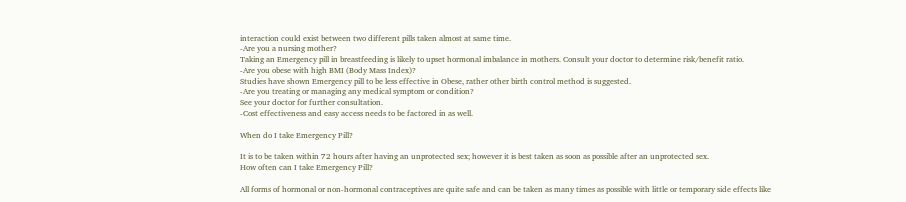interaction could exist between two different pills taken almost at same time.
-Are you a nursing mother?
Taking an Emergency pill in breastfeeding is likely to upset hormonal imbalance in mothers. Consult your doctor to determine risk/benefit ratio.
-Are you obese with high BMI (Body Mass Index)?
Studies have shown Emergency pill to be less effective in Obese, rather other birth control method is suggested.
-Are you treating or managing any medical symptom or condition?
See your doctor for further consultation.
-Cost effectiveness and easy access needs to be factored in as well.

When do I take Emergency Pill?

It is to be taken within 72 hours after having an unprotected sex; however it is best taken as soon as possible after an unprotected sex.
How often can I take Emergency Pill?

All forms of hormonal or non-hormonal contraceptives are quite safe and can be taken as many times as possible with little or temporary side effects like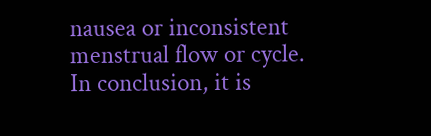nausea or inconsistent menstrual flow or cycle.
In conclusion, it is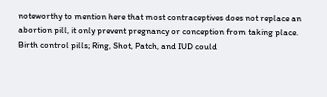noteworthy to mention here that most contraceptives does not replace an abortion pill, it only prevent pregnancy or conception from taking place.
Birth control pills; Ring, Shot, Patch, and IUD could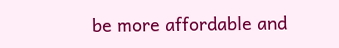be more affordable and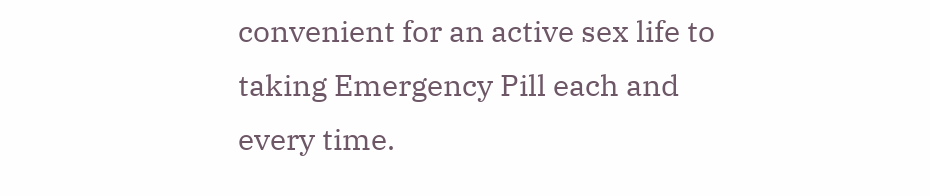convenient for an active sex life to taking Emergency Pill each and every time.